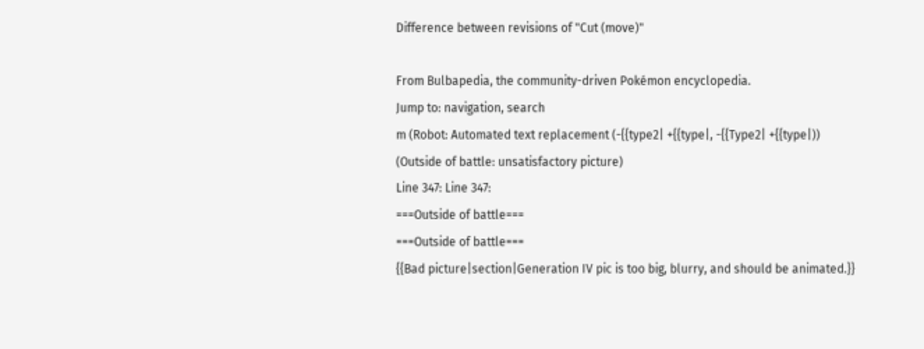Difference between revisions of "Cut (move)"

From Bulbapedia, the community-driven Pokémon encyclopedia.
Jump to: navigation, search
m (Robot: Automated text replacement (-{{type2| +{{type|, -{{Type2| +{{type|))
(Outside of battle: unsatisfactory picture)
Line 347: Line 347:
===Outside of battle===
===Outside of battle===
{{Bad picture|section|Generation IV pic is too big, blurry, and should be animated.}}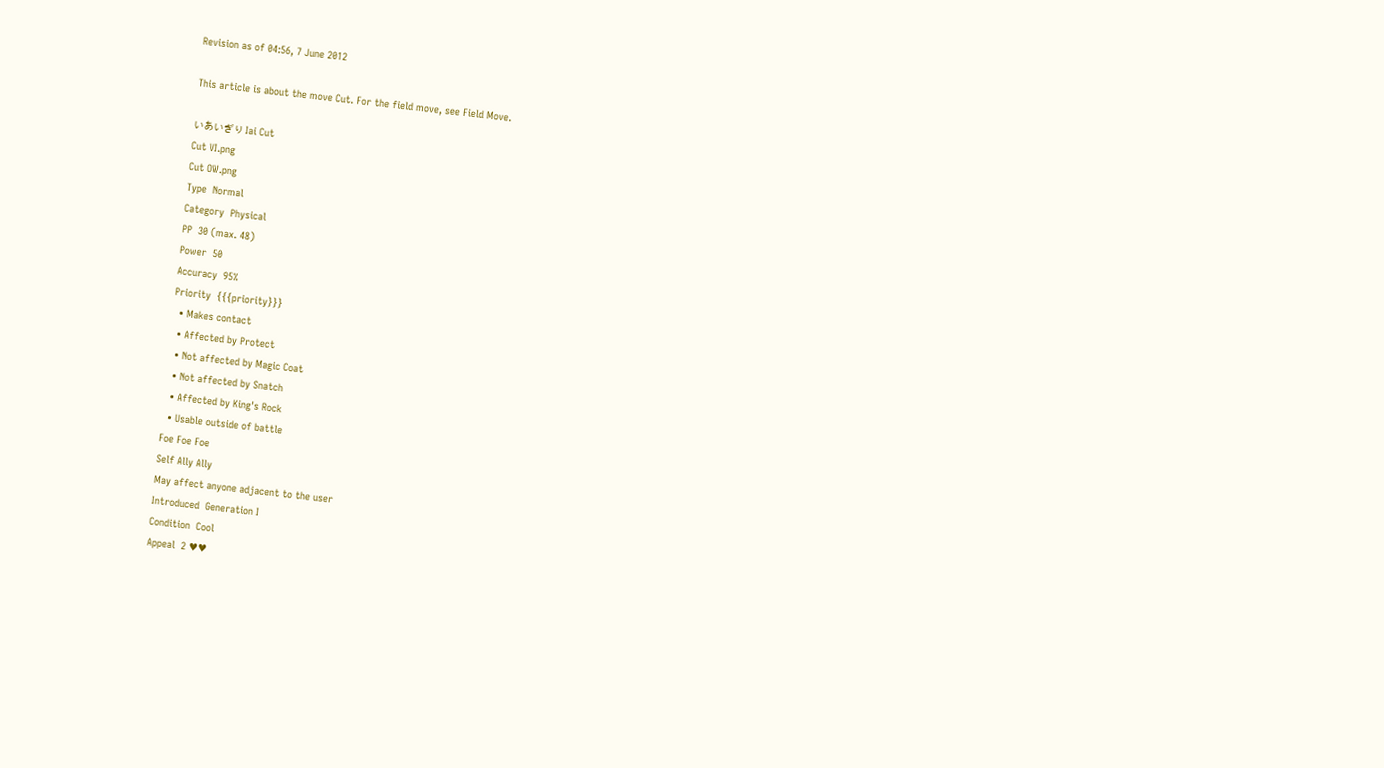Revision as of 04:56, 7 June 2012

This article is about the move Cut. For the field move, see Field Move.

いあいぎり Iai Cut
Cut VI.png
Cut OW.png
Type  Normal
Category  Physical
PP  30 (max. 48)
Power  50
Accuracy  95%
Priority  {{{priority}}}
  • Makes contact
  • Affected by Protect
  • Not affected by Magic Coat
  • Not affected by Snatch
  • Affected by King's Rock
  • Usable outside of battle
Foe Foe Foe
Self Ally Ally
May affect anyone adjacent to the user
Introduced  Generation I
Condition  Cool
Appeal  2 ♥♥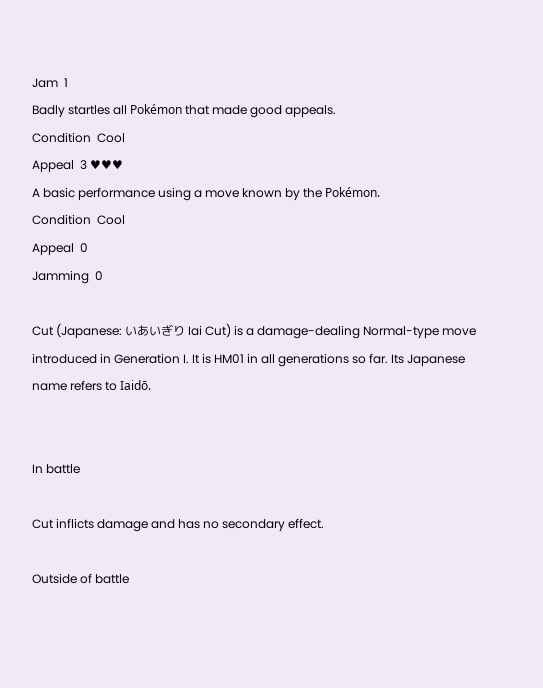Jam  1
Badly startles all Pokémon that made good appeals.
Condition  Cool
Appeal  3 ♥♥♥
A basic performance using a move known by the Pokémon.
Condition  Cool
Appeal  0
Jamming  0

Cut (Japanese: いあいぎり Iai Cut) is a damage-dealing Normal-type move introduced in Generation I. It is HM01 in all generations so far. Its Japanese name refers to Iaidō.


In battle

Cut inflicts damage and has no secondary effect.

Outside of battle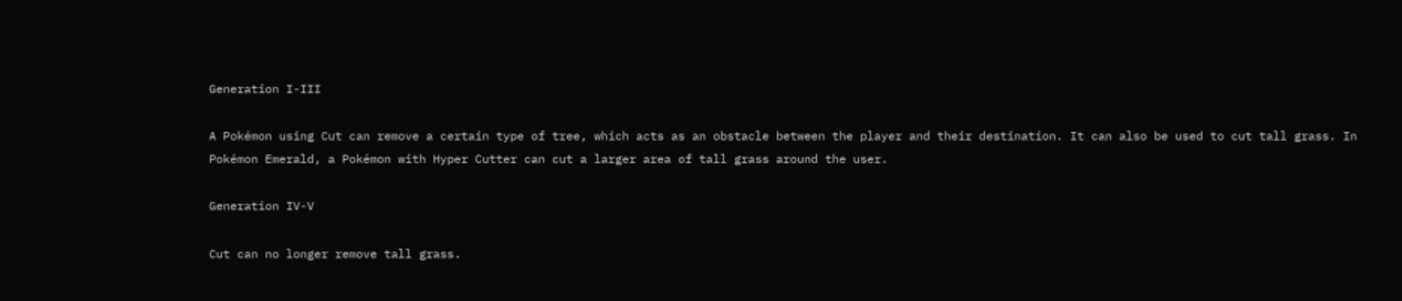Generation I-III

A Pokémon using Cut can remove a certain type of tree, which acts as an obstacle between the player and their destination. It can also be used to cut tall grass. In Pokémon Emerald, a Pokémon with Hyper Cutter can cut a larger area of tall grass around the user.

Generation IV-V

Cut can no longer remove tall grass.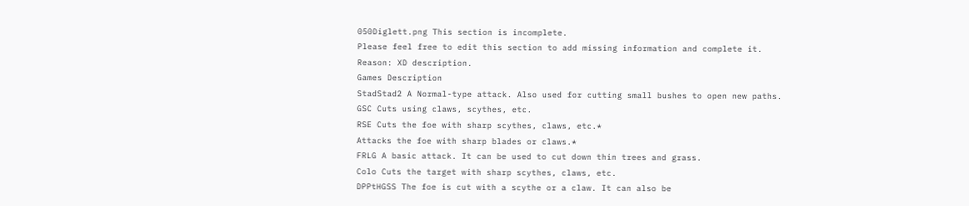050Diglett.png This section is incomplete.
Please feel free to edit this section to add missing information and complete it.
Reason: XD description.
Games Description
StadStad2 A Normal-type attack. Also used for cutting small bushes to open new paths.
GSC Cuts using claws, scythes, etc.
RSE Cuts the foe with sharp scythes, claws, etc.*
Attacks the foe with sharp blades or claws.*
FRLG A basic attack. It can be used to cut down thin trees and grass.
Colo Cuts the target with sharp scythes, claws, etc.
DPPtHGSS The foe is cut with a scythe or a claw. It can also be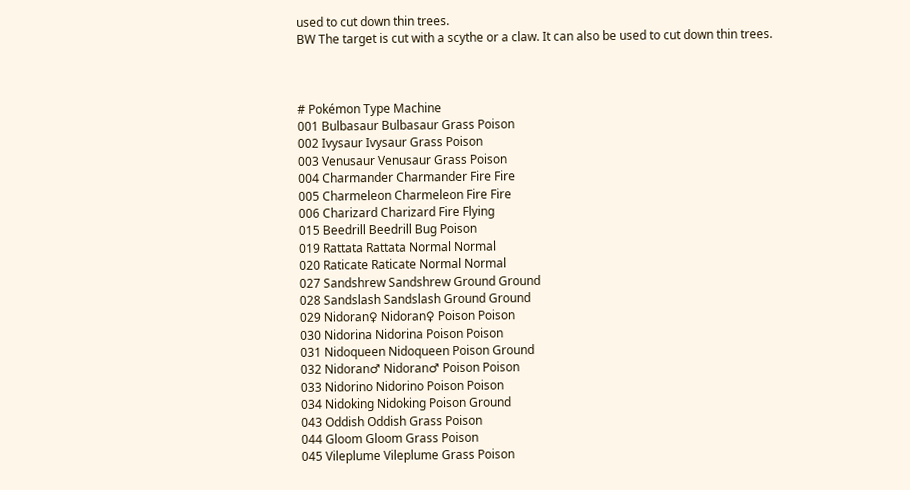used to cut down thin trees.
BW The target is cut with a scythe or a claw. It can also be used to cut down thin trees.



# Pokémon Type Machine
001 Bulbasaur Bulbasaur Grass Poison
002 Ivysaur Ivysaur Grass Poison
003 Venusaur Venusaur Grass Poison
004 Charmander Charmander Fire Fire
005 Charmeleon Charmeleon Fire Fire
006 Charizard Charizard Fire Flying
015 Beedrill Beedrill Bug Poison
019 Rattata Rattata Normal Normal
020 Raticate Raticate Normal Normal
027 Sandshrew Sandshrew Ground Ground
028 Sandslash Sandslash Ground Ground
029 Nidoran♀ Nidoran♀ Poison Poison
030 Nidorina Nidorina Poison Poison
031 Nidoqueen Nidoqueen Poison Ground
032 Nidoran♂ Nidoran♂ Poison Poison
033 Nidorino Nidorino Poison Poison
034 Nidoking Nidoking Poison Ground
043 Oddish Oddish Grass Poison
044 Gloom Gloom Grass Poison
045 Vileplume Vileplume Grass Poison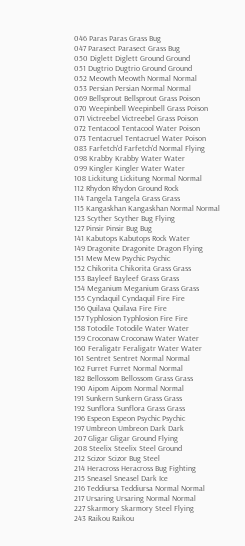046 Paras Paras Grass Bug
047 Parasect Parasect Grass Bug
050 Diglett Diglett Ground Ground
051 Dugtrio Dugtrio Ground Ground
052 Meowth Meowth Normal Normal
053 Persian Persian Normal Normal
069 Bellsprout Bellsprout Grass Poison
070 Weepinbell Weepinbell Grass Poison
071 Victreebel Victreebel Grass Poison
072 Tentacool Tentacool Water Poison
073 Tentacruel Tentacruel Water Poison
083 Farfetch'd Farfetch'd Normal Flying
098 Krabby Krabby Water Water
099 Kingler Kingler Water Water
108 Lickitung Lickitung Normal Normal
112 Rhydon Rhydon Ground Rock
114 Tangela Tangela Grass Grass
115 Kangaskhan Kangaskhan Normal Normal
123 Scyther Scyther Bug Flying
127 Pinsir Pinsir Bug Bug
141 Kabutops Kabutops Rock Water
149 Dragonite Dragonite Dragon Flying
151 Mew Mew Psychic Psychic
152 Chikorita Chikorita Grass Grass
153 Bayleef Bayleef Grass Grass
154 Meganium Meganium Grass Grass
155 Cyndaquil Cyndaquil Fire Fire
156 Quilava Quilava Fire Fire
157 Typhlosion Typhlosion Fire Fire
158 Totodile Totodile Water Water
159 Croconaw Croconaw Water Water
160 Feraligatr Feraligatr Water Water
161 Sentret Sentret Normal Normal
162 Furret Furret Normal Normal
182 Bellossom Bellossom Grass Grass
190 Aipom Aipom Normal Normal
191 Sunkern Sunkern Grass Grass
192 Sunflora Sunflora Grass Grass
196 Espeon Espeon Psychic Psychic
197 Umbreon Umbreon Dark Dark
207 Gligar Gligar Ground Flying
208 Steelix Steelix Steel Ground
212 Scizor Scizor Bug Steel
214 Heracross Heracross Bug Fighting
215 Sneasel Sneasel Dark Ice
216 Teddiursa Teddiursa Normal Normal
217 Ursaring Ursaring Normal Normal
227 Skarmory Skarmory Steel Flying
243 Raikou Raikou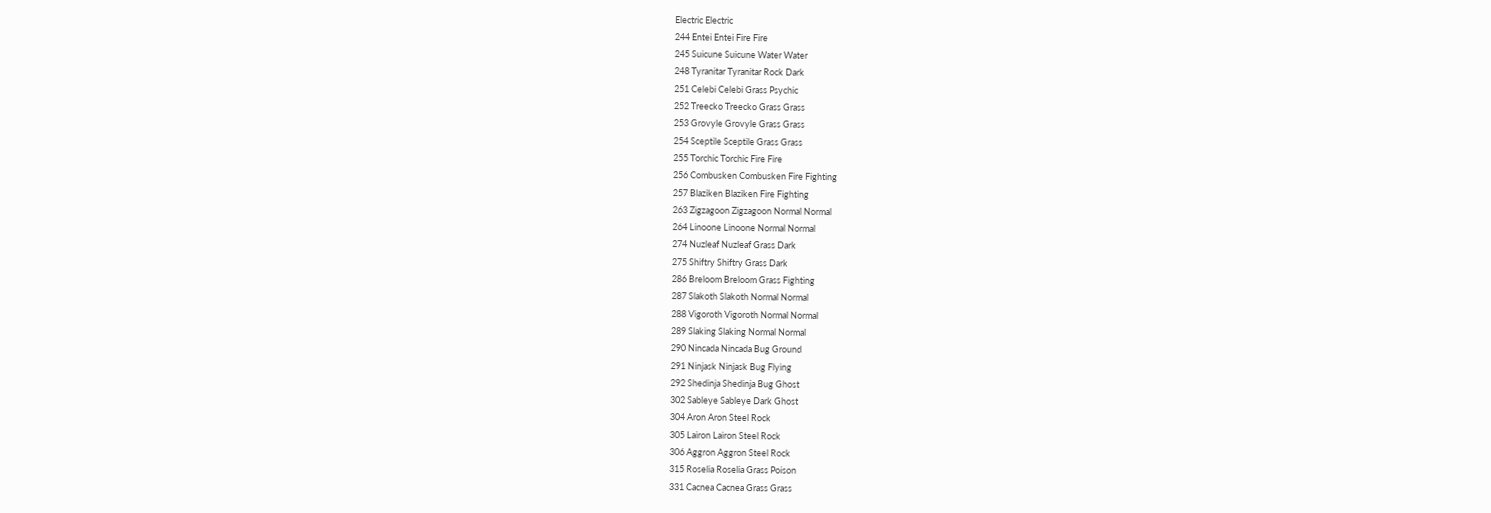Electric Electric
244 Entei Entei Fire Fire
245 Suicune Suicune Water Water
248 Tyranitar Tyranitar Rock Dark
251 Celebi Celebi Grass Psychic
252 Treecko Treecko Grass Grass
253 Grovyle Grovyle Grass Grass
254 Sceptile Sceptile Grass Grass
255 Torchic Torchic Fire Fire
256 Combusken Combusken Fire Fighting
257 Blaziken Blaziken Fire Fighting
263 Zigzagoon Zigzagoon Normal Normal
264 Linoone Linoone Normal Normal
274 Nuzleaf Nuzleaf Grass Dark
275 Shiftry Shiftry Grass Dark
286 Breloom Breloom Grass Fighting
287 Slakoth Slakoth Normal Normal
288 Vigoroth Vigoroth Normal Normal
289 Slaking Slaking Normal Normal
290 Nincada Nincada Bug Ground
291 Ninjask Ninjask Bug Flying
292 Shedinja Shedinja Bug Ghost
302 Sableye Sableye Dark Ghost
304 Aron Aron Steel Rock
305 Lairon Lairon Steel Rock
306 Aggron Aggron Steel Rock
315 Roselia Roselia Grass Poison
331 Cacnea Cacnea Grass Grass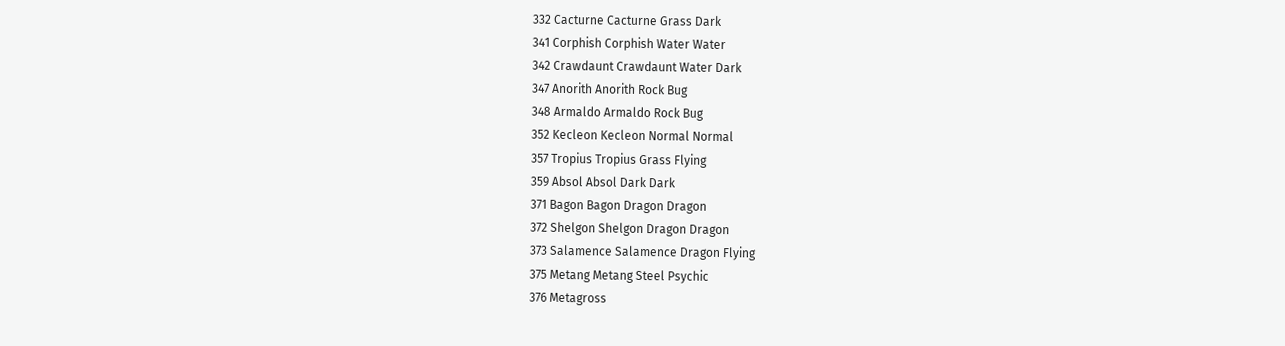332 Cacturne Cacturne Grass Dark
341 Corphish Corphish Water Water
342 Crawdaunt Crawdaunt Water Dark
347 Anorith Anorith Rock Bug
348 Armaldo Armaldo Rock Bug
352 Kecleon Kecleon Normal Normal
357 Tropius Tropius Grass Flying
359 Absol Absol Dark Dark
371 Bagon Bagon Dragon Dragon
372 Shelgon Shelgon Dragon Dragon
373 Salamence Salamence Dragon Flying
375 Metang Metang Steel Psychic
376 Metagross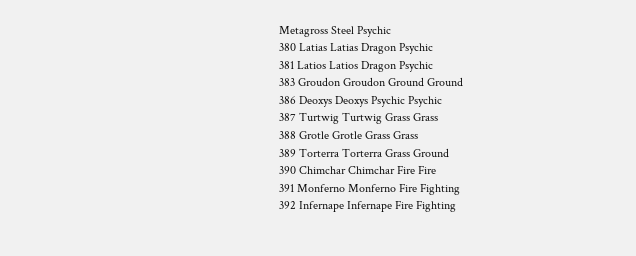Metagross Steel Psychic
380 Latias Latias Dragon Psychic
381 Latios Latios Dragon Psychic
383 Groudon Groudon Ground Ground
386 Deoxys Deoxys Psychic Psychic
387 Turtwig Turtwig Grass Grass
388 Grotle Grotle Grass Grass
389 Torterra Torterra Grass Ground
390 Chimchar Chimchar Fire Fire
391 Monferno Monferno Fire Fighting
392 Infernape Infernape Fire Fighting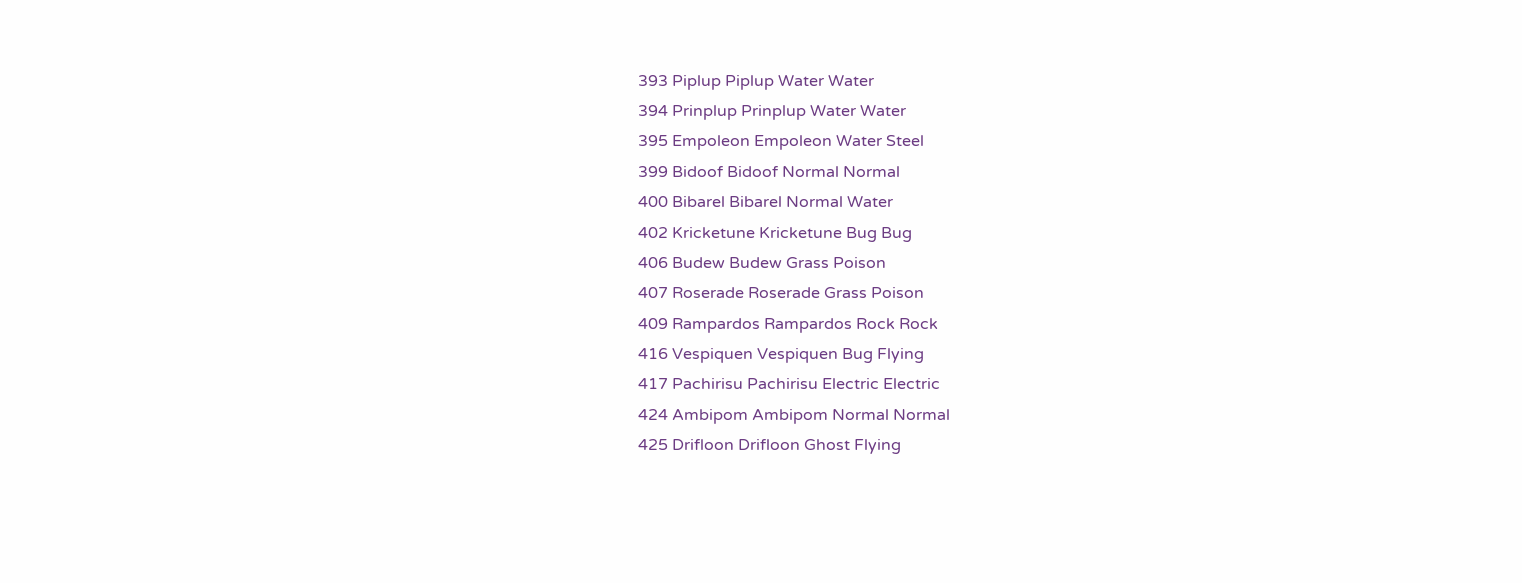393 Piplup Piplup Water Water
394 Prinplup Prinplup Water Water
395 Empoleon Empoleon Water Steel
399 Bidoof Bidoof Normal Normal
400 Bibarel Bibarel Normal Water
402 Kricketune Kricketune Bug Bug
406 Budew Budew Grass Poison
407 Roserade Roserade Grass Poison
409 Rampardos Rampardos Rock Rock
416 Vespiquen Vespiquen Bug Flying
417 Pachirisu Pachirisu Electric Electric
424 Ambipom Ambipom Normal Normal
425 Drifloon Drifloon Ghost Flying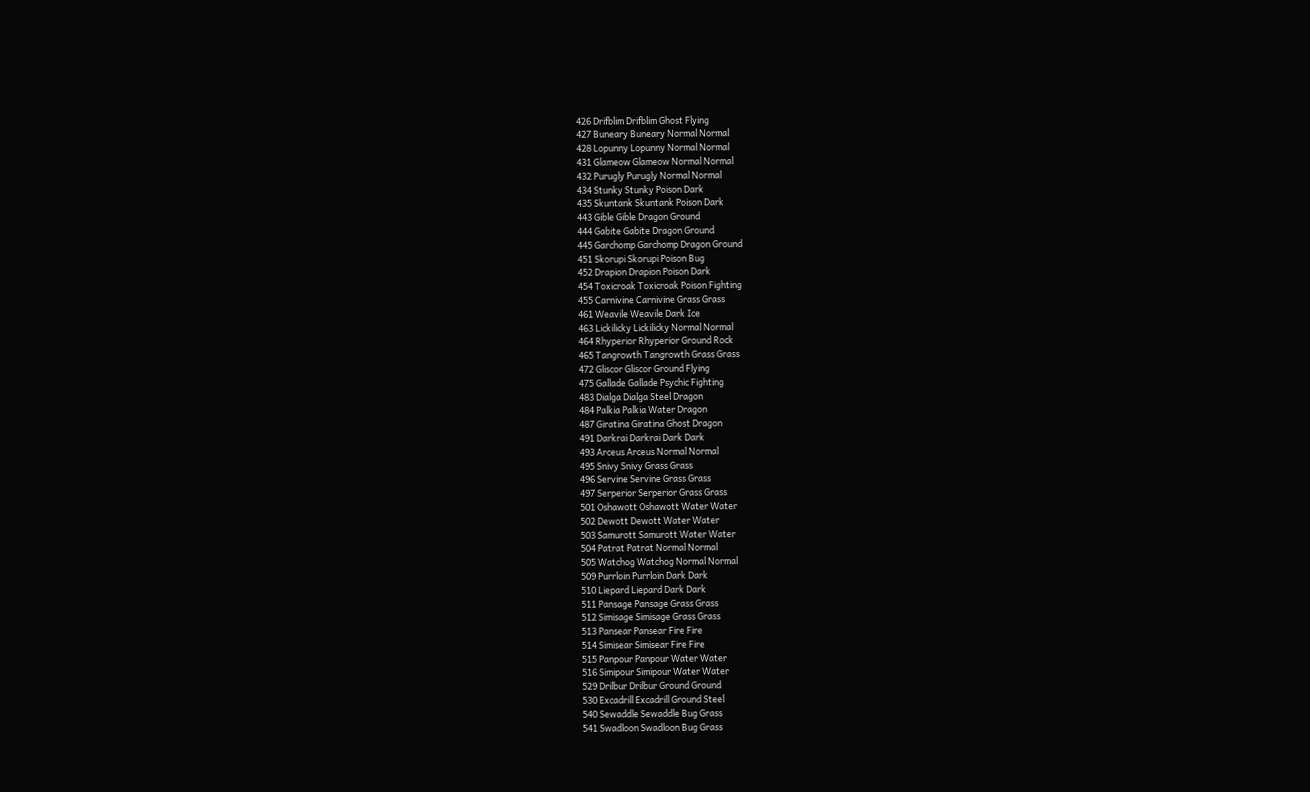426 Drifblim Drifblim Ghost Flying
427 Buneary Buneary Normal Normal
428 Lopunny Lopunny Normal Normal
431 Glameow Glameow Normal Normal
432 Purugly Purugly Normal Normal
434 Stunky Stunky Poison Dark
435 Skuntank Skuntank Poison Dark
443 Gible Gible Dragon Ground
444 Gabite Gabite Dragon Ground
445 Garchomp Garchomp Dragon Ground
451 Skorupi Skorupi Poison Bug
452 Drapion Drapion Poison Dark
454 Toxicroak Toxicroak Poison Fighting
455 Carnivine Carnivine Grass Grass
461 Weavile Weavile Dark Ice
463 Lickilicky Lickilicky Normal Normal
464 Rhyperior Rhyperior Ground Rock
465 Tangrowth Tangrowth Grass Grass
472 Gliscor Gliscor Ground Flying
475 Gallade Gallade Psychic Fighting
483 Dialga Dialga Steel Dragon
484 Palkia Palkia Water Dragon
487 Giratina Giratina Ghost Dragon
491 Darkrai Darkrai Dark Dark
493 Arceus Arceus Normal Normal
495 Snivy Snivy Grass Grass
496 Servine Servine Grass Grass
497 Serperior Serperior Grass Grass
501 Oshawott Oshawott Water Water
502 Dewott Dewott Water Water
503 Samurott Samurott Water Water
504 Patrat Patrat Normal Normal
505 Watchog Watchog Normal Normal
509 Purrloin Purrloin Dark Dark
510 Liepard Liepard Dark Dark
511 Pansage Pansage Grass Grass
512 Simisage Simisage Grass Grass
513 Pansear Pansear Fire Fire
514 Simisear Simisear Fire Fire
515 Panpour Panpour Water Water
516 Simipour Simipour Water Water
529 Drilbur Drilbur Ground Ground
530 Excadrill Excadrill Ground Steel
540 Sewaddle Sewaddle Bug Grass
541 Swadloon Swadloon Bug Grass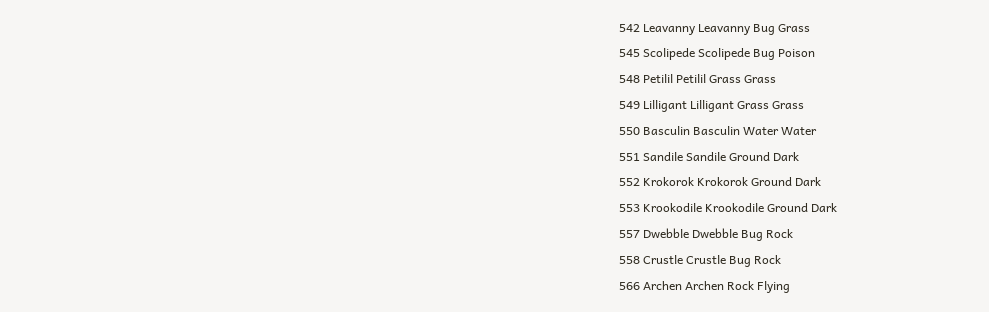542 Leavanny Leavanny Bug Grass
545 Scolipede Scolipede Bug Poison
548 Petilil Petilil Grass Grass
549 Lilligant Lilligant Grass Grass
550 Basculin Basculin Water Water
551 Sandile Sandile Ground Dark
552 Krokorok Krokorok Ground Dark
553 Krookodile Krookodile Ground Dark
557 Dwebble Dwebble Bug Rock
558 Crustle Crustle Bug Rock
566 Archen Archen Rock Flying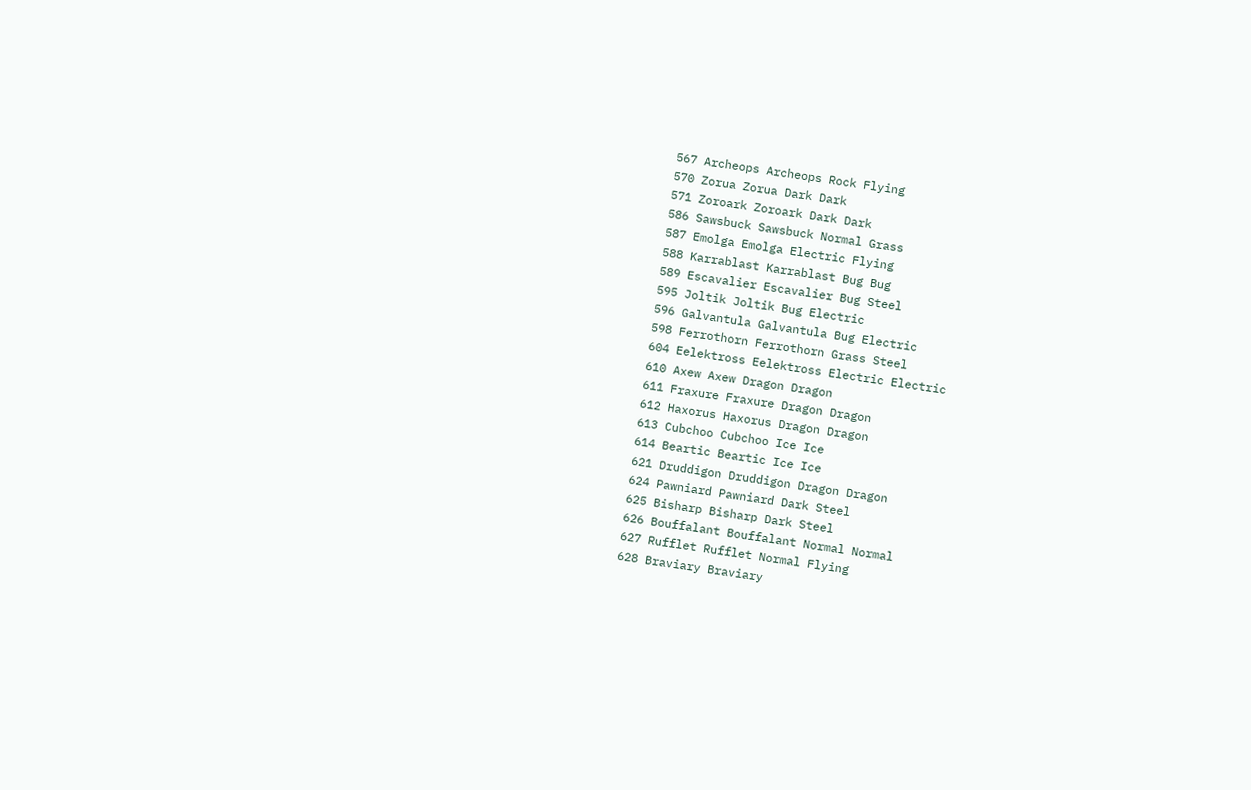567 Archeops Archeops Rock Flying
570 Zorua Zorua Dark Dark
571 Zoroark Zoroark Dark Dark
586 Sawsbuck Sawsbuck Normal Grass
587 Emolga Emolga Electric Flying
588 Karrablast Karrablast Bug Bug
589 Escavalier Escavalier Bug Steel
595 Joltik Joltik Bug Electric
596 Galvantula Galvantula Bug Electric
598 Ferrothorn Ferrothorn Grass Steel
604 Eelektross Eelektross Electric Electric
610 Axew Axew Dragon Dragon
611 Fraxure Fraxure Dragon Dragon
612 Haxorus Haxorus Dragon Dragon
613 Cubchoo Cubchoo Ice Ice
614 Beartic Beartic Ice Ice
621 Druddigon Druddigon Dragon Dragon
624 Pawniard Pawniard Dark Steel
625 Bisharp Bisharp Dark Steel
626 Bouffalant Bouffalant Normal Normal
627 Rufflet Rufflet Normal Flying
628 Braviary Braviary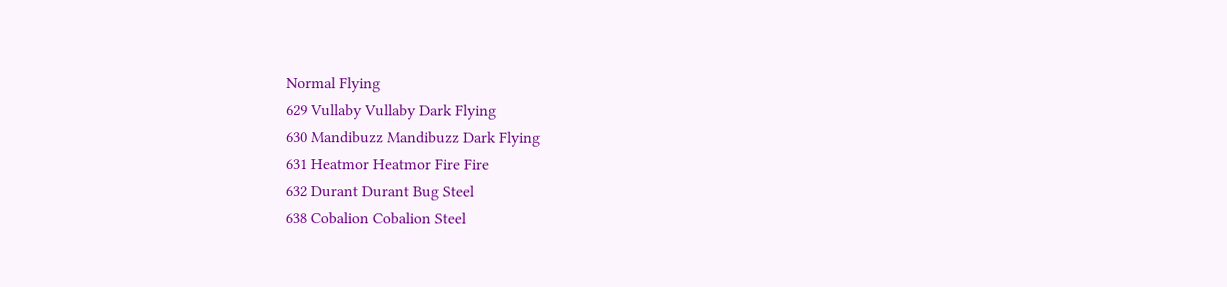Normal Flying
629 Vullaby Vullaby Dark Flying
630 Mandibuzz Mandibuzz Dark Flying
631 Heatmor Heatmor Fire Fire
632 Durant Durant Bug Steel
638 Cobalion Cobalion Steel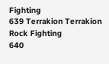Fighting
639 Terrakion Terrakion Rock Fighting
640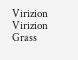Virizion Virizion Grass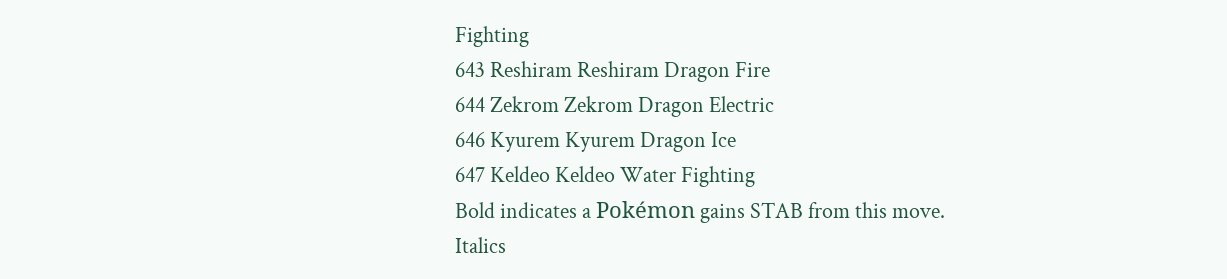Fighting
643 Reshiram Reshiram Dragon Fire
644 Zekrom Zekrom Dragon Electric
646 Kyurem Kyurem Dragon Ice
647 Keldeo Keldeo Water Fighting
Bold indicates a Pokémon gains STAB from this move.
Italics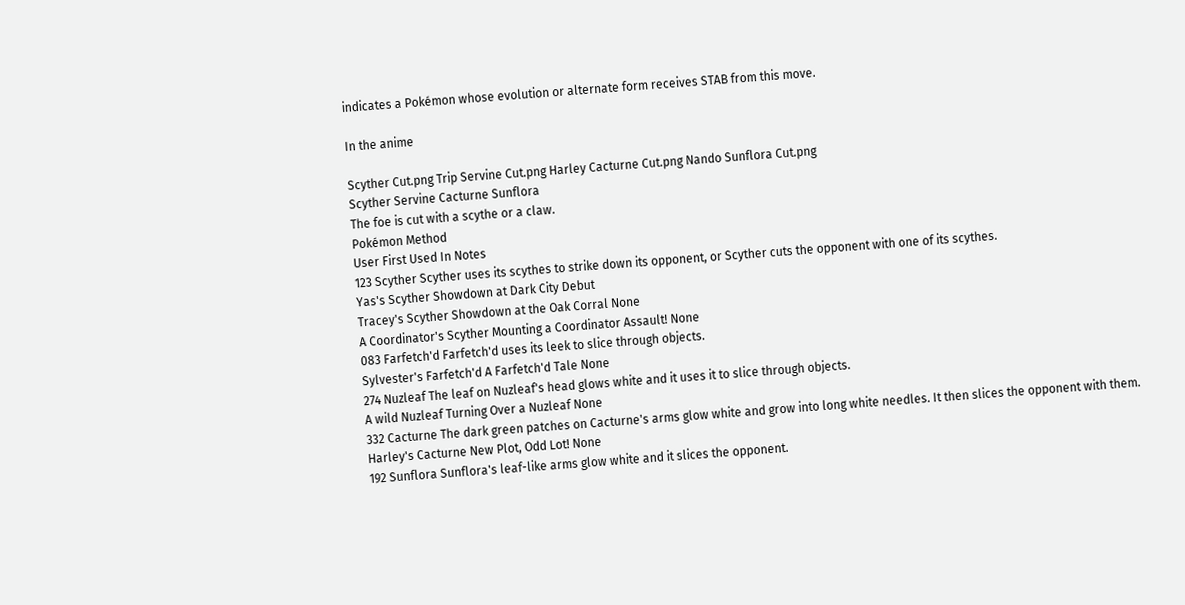indicates a Pokémon whose evolution or alternate form receives STAB from this move.

In the anime

Scyther Cut.png Trip Servine Cut.png Harley Cacturne Cut.png Nando Sunflora Cut.png
Scyther Servine Cacturne Sunflora
The foe is cut with a scythe or a claw.
Pokémon Method
User First Used In Notes
123 Scyther Scyther uses its scythes to strike down its opponent, or Scyther cuts the opponent with one of its scythes.
Yas's Scyther Showdown at Dark City Debut
Tracey's Scyther Showdown at the Oak Corral None
A Coordinator's Scyther Mounting a Coordinator Assault! None
083 Farfetch'd Farfetch'd uses its leek to slice through objects.
Sylvester's Farfetch'd A Farfetch'd Tale None
274 Nuzleaf The leaf on Nuzleaf's head glows white and it uses it to slice through objects.
A wild Nuzleaf Turning Over a Nuzleaf None
332 Cacturne The dark green patches on Cacturne's arms glow white and grow into long white needles. It then slices the opponent with them.
Harley's Cacturne New Plot, Odd Lot! None
192 Sunflora Sunflora's leaf-like arms glow white and it slices the opponent.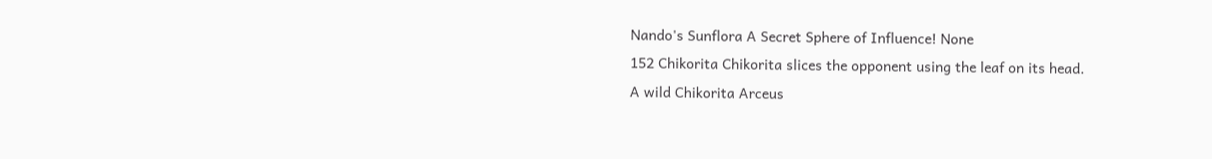Nando's Sunflora A Secret Sphere of Influence! None
152 Chikorita Chikorita slices the opponent using the leaf on its head.
A wild Chikorita Arceus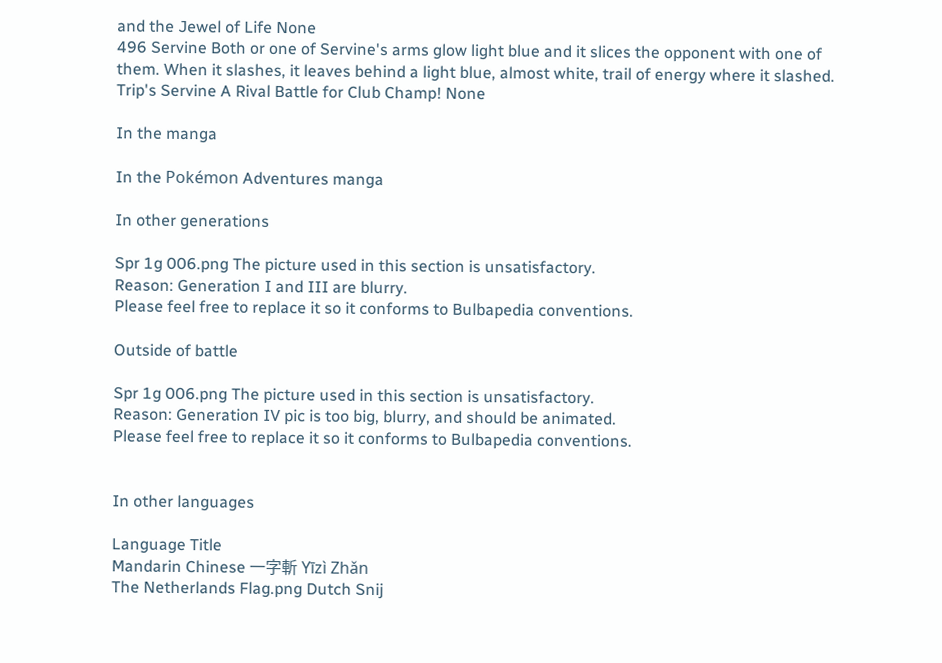and the Jewel of Life None
496 Servine Both or one of Servine's arms glow light blue and it slices the opponent with one of them. When it slashes, it leaves behind a light blue, almost white, trail of energy where it slashed.
Trip's Servine A Rival Battle for Club Champ! None

In the manga

In the Pokémon Adventures manga

In other generations

Spr 1g 006.png The picture used in this section is unsatisfactory.
Reason: Generation I and III are blurry.
Please feel free to replace it so it conforms to Bulbapedia conventions.

Outside of battle

Spr 1g 006.png The picture used in this section is unsatisfactory.
Reason: Generation IV pic is too big, blurry, and should be animated.
Please feel free to replace it so it conforms to Bulbapedia conventions.


In other languages

Language Title
Mandarin Chinese 一字斬 Yīzì Zhǎn
The Netherlands Flag.png Dutch Snij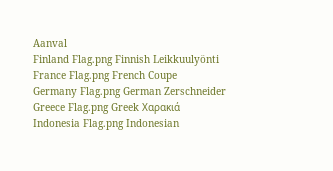Aanval
Finland Flag.png Finnish Leikkuulyönti
France Flag.png French Coupe
Germany Flag.png German Zerschneider
Greece Flag.png Greek Χαρακιά
Indonesia Flag.png Indonesian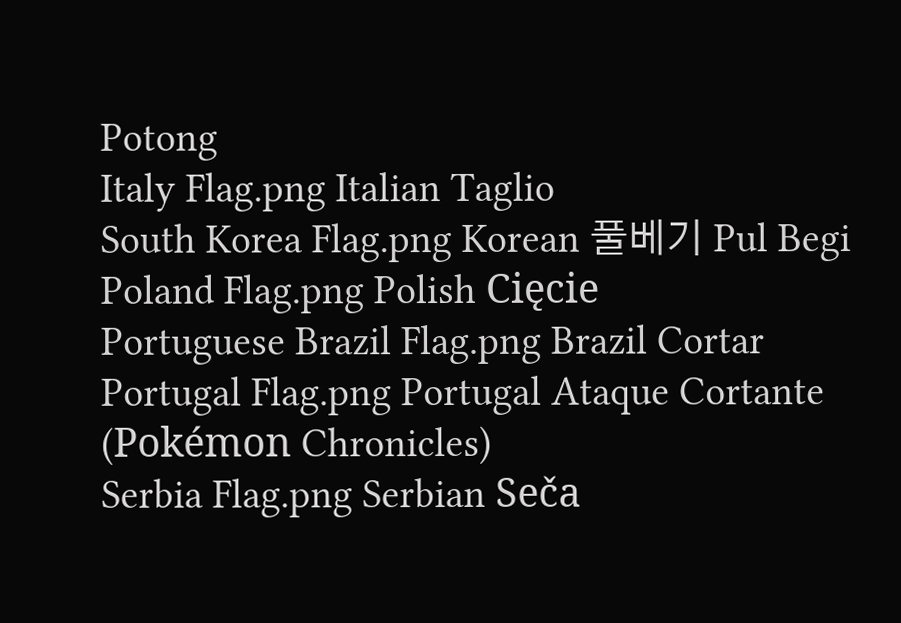Potong
Italy Flag.png Italian Taglio
South Korea Flag.png Korean 풀베기 Pul Begi
Poland Flag.png Polish Cięcie
Portuguese Brazil Flag.png Brazil Cortar
Portugal Flag.png Portugal Ataque Cortante (Pokémon Chronicles)
Serbia Flag.png Serbian Seča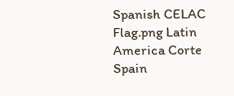Spanish CELAC Flag.png Latin America Corte
Spain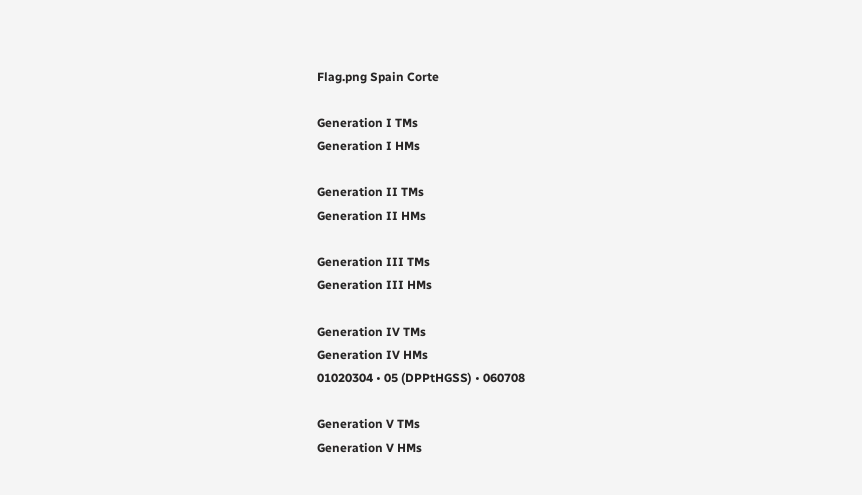Flag.png Spain Corte

Generation I TMs
Generation I HMs

Generation II TMs
Generation II HMs

Generation III TMs
Generation III HMs

Generation IV TMs
Generation IV HMs
01020304 • 05 (DPPtHGSS) • 060708

Generation V TMs
Generation V HMs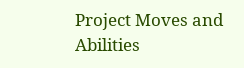Project Moves and Abilities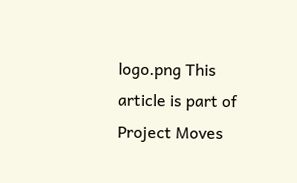logo.png This article is part of Project Moves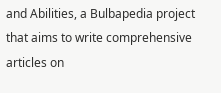and Abilities, a Bulbapedia project that aims to write comprehensive articles on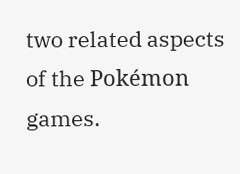two related aspects of the Pokémon games.